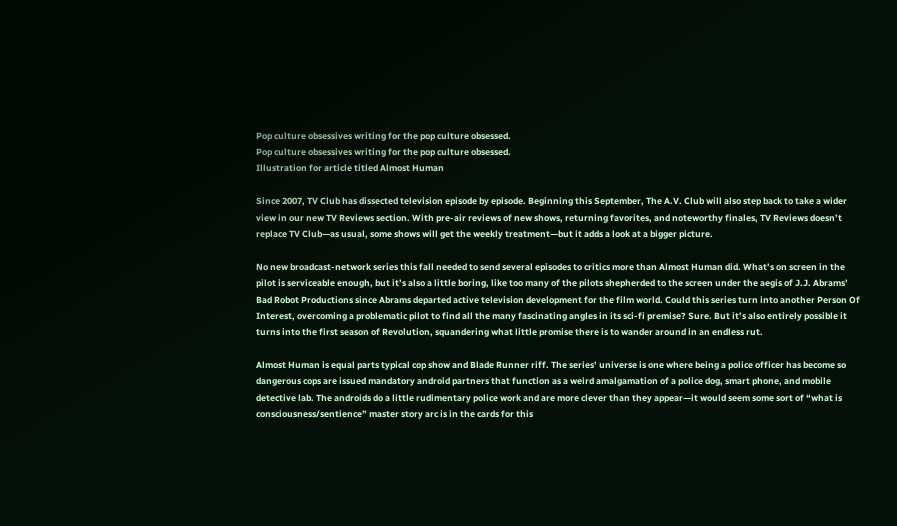Pop culture obsessives writing for the pop culture obsessed.
Pop culture obsessives writing for the pop culture obsessed.
Illustration for article titled Almost Human

Since 2007, TV Club has dissected television episode by episode. Beginning this September, The A.V. Club will also step back to take a wider view in our new TV Reviews section. With pre-air reviews of new shows, returning favorites, and noteworthy finales, TV Reviews doesn’t replace TV Club—as usual, some shows will get the weekly treatment—but it adds a look at a bigger picture.

No new broadcast-network series this fall needed to send several episodes to critics more than Almost Human did. What’s on screen in the pilot is serviceable enough, but it’s also a little boring, like too many of the pilots shepherded to the screen under the aegis of J.J. Abrams’ Bad Robot Productions since Abrams departed active television development for the film world. Could this series turn into another Person Of Interest, overcoming a problematic pilot to find all the many fascinating angles in its sci-fi premise? Sure. But it’s also entirely possible it turns into the first season of Revolution, squandering what little promise there is to wander around in an endless rut.

Almost Human is equal parts typical cop show and Blade Runner riff. The series’ universe is one where being a police officer has become so dangerous cops are issued mandatory android partners that function as a weird amalgamation of a police dog, smart phone, and mobile detective lab. The androids do a little rudimentary police work and are more clever than they appear—it would seem some sort of “what is consciousness/sentience” master story arc is in the cards for this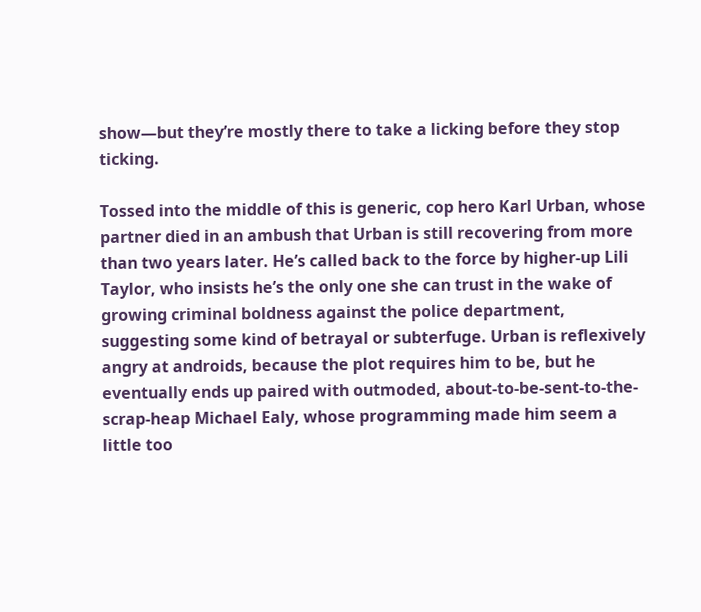show—but they’re mostly there to take a licking before they stop ticking.

Tossed into the middle of this is generic, cop hero Karl Urban, whose partner died in an ambush that Urban is still recovering from more than two years later. He’s called back to the force by higher-up Lili Taylor, who insists he’s the only one she can trust in the wake of growing criminal boldness against the police department, suggesting some kind of betrayal or subterfuge. Urban is reflexively angry at androids, because the plot requires him to be, but he eventually ends up paired with outmoded, about-to-be-sent-to-the-scrap-heap Michael Ealy, whose programming made him seem a little too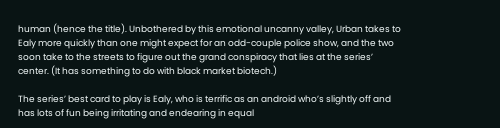human (hence the title). Unbothered by this emotional uncanny valley, Urban takes to Ealy more quickly than one might expect for an odd-couple police show, and the two soon take to the streets to figure out the grand conspiracy that lies at the series’ center. (It has something to do with black market biotech.)

The series’ best card to play is Ealy, who is terrific as an android who’s slightly off and has lots of fun being irritating and endearing in equal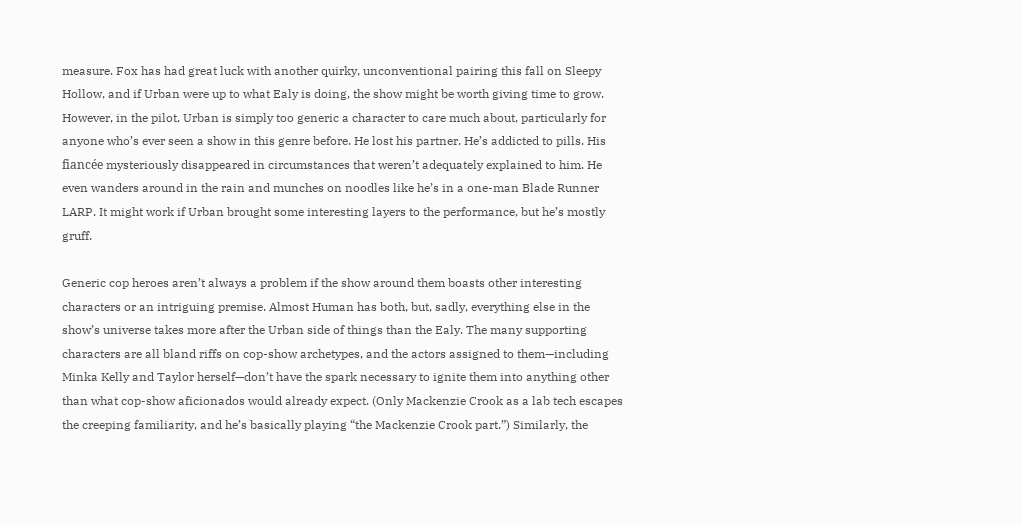measure. Fox has had great luck with another quirky, unconventional pairing this fall on Sleepy Hollow, and if Urban were up to what Ealy is doing, the show might be worth giving time to grow. However, in the pilot, Urban is simply too generic a character to care much about, particularly for anyone who’s ever seen a show in this genre before. He lost his partner. He’s addicted to pills. His fiancée mysteriously disappeared in circumstances that weren’t adequately explained to him. He even wanders around in the rain and munches on noodles like he’s in a one-man Blade Runner LARP. It might work if Urban brought some interesting layers to the performance, but he’s mostly gruff.

Generic cop heroes aren’t always a problem if the show around them boasts other interesting characters or an intriguing premise. Almost Human has both, but, sadly, everything else in the show’s universe takes more after the Urban side of things than the Ealy. The many supporting characters are all bland riffs on cop-show archetypes, and the actors assigned to them—including Minka Kelly and Taylor herself—don’t have the spark necessary to ignite them into anything other than what cop-show aficionados would already expect. (Only Mackenzie Crook as a lab tech escapes the creeping familiarity, and he’s basically playing “the Mackenzie Crook part.”) Similarly, the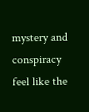mystery and conspiracy feel like the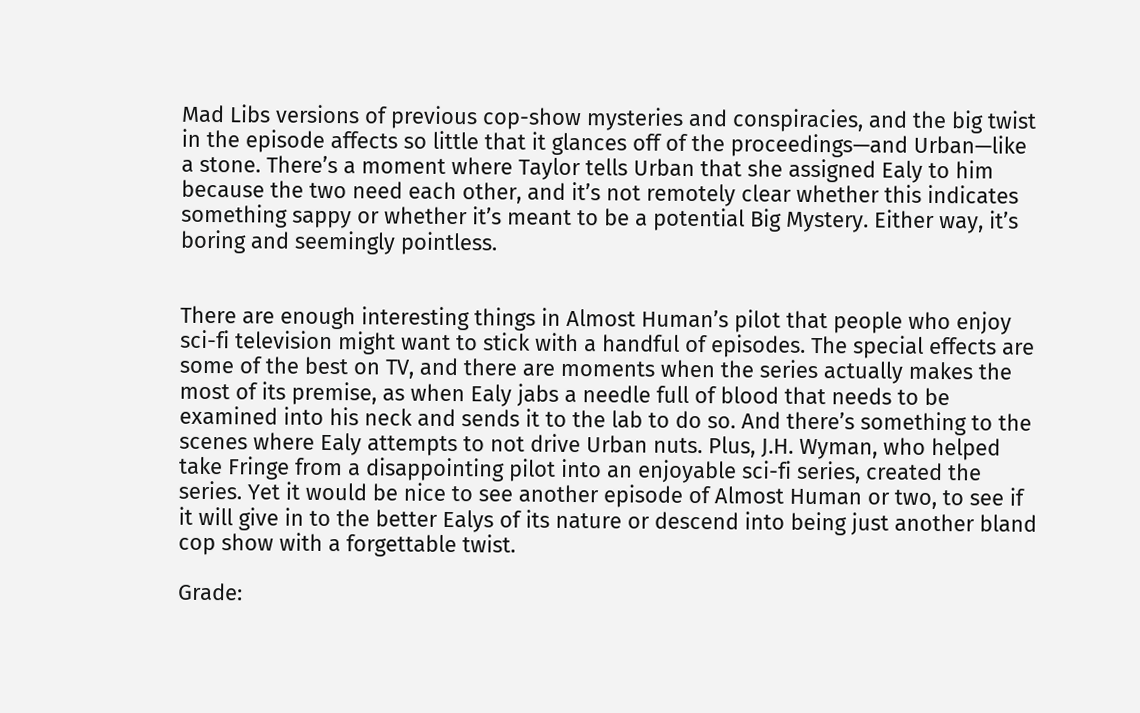Mad Libs versions of previous cop-show mysteries and conspiracies, and the big twist in the episode affects so little that it glances off of the proceedings—and Urban—like a stone. There’s a moment where Taylor tells Urban that she assigned Ealy to him because the two need each other, and it’s not remotely clear whether this indicates something sappy or whether it’s meant to be a potential Big Mystery. Either way, it’s boring and seemingly pointless.


There are enough interesting things in Almost Human’s pilot that people who enjoy sci-fi television might want to stick with a handful of episodes. The special effects are some of the best on TV, and there are moments when the series actually makes the most of its premise, as when Ealy jabs a needle full of blood that needs to be examined into his neck and sends it to the lab to do so. And there’s something to the scenes where Ealy attempts to not drive Urban nuts. Plus, J.H. Wyman, who helped take Fringe from a disappointing pilot into an enjoyable sci-fi series, created the series. Yet it would be nice to see another episode of Almost Human or two, to see if it will give in to the better Ealys of its nature or descend into being just another bland cop show with a forgettable twist.

Grade: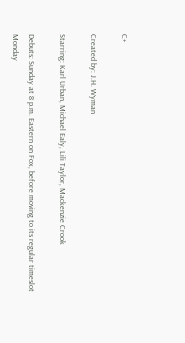C+

Created by: J.H. Wyman

Starring: Karl Urban, Michael Ealy, Lili Taylor, Mackenzie Crook

Debuts: Sunday at 8 p.m. Eastern on Fox, before moving to its regular timeslot Monday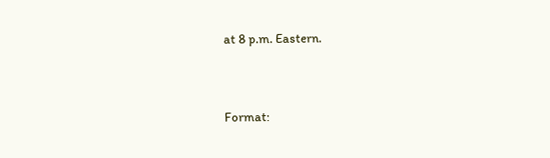at 8 p.m. Eastern.


Format: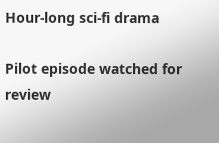Hour-long sci-fi drama

Pilot episode watched for review